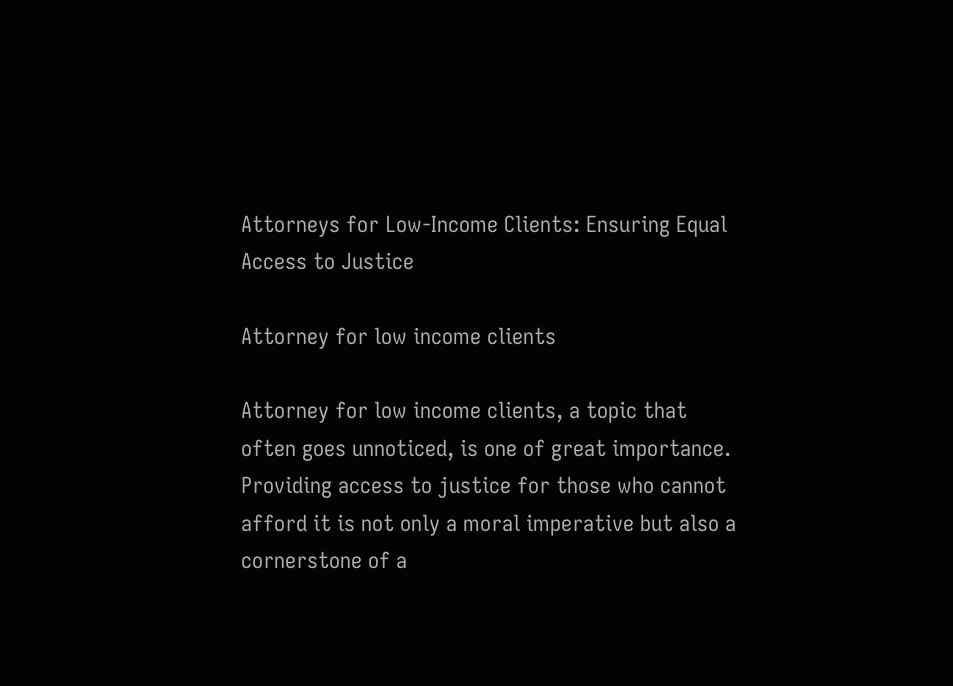Attorneys for Low-Income Clients: Ensuring Equal Access to Justice

Attorney for low income clients

Attorney for low income clients, a topic that often goes unnoticed, is one of great importance. Providing access to justice for those who cannot afford it is not only a moral imperative but also a cornerstone of a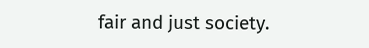fair and just society.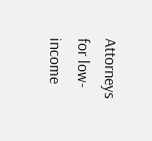Attorneys for low-income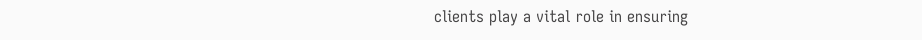clients play a vital role in ensuring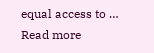equal access to … Read more